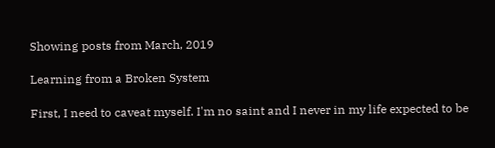Showing posts from March, 2019

Learning from a Broken System

First, I need to caveat myself. I'm no saint and I never in my life expected to be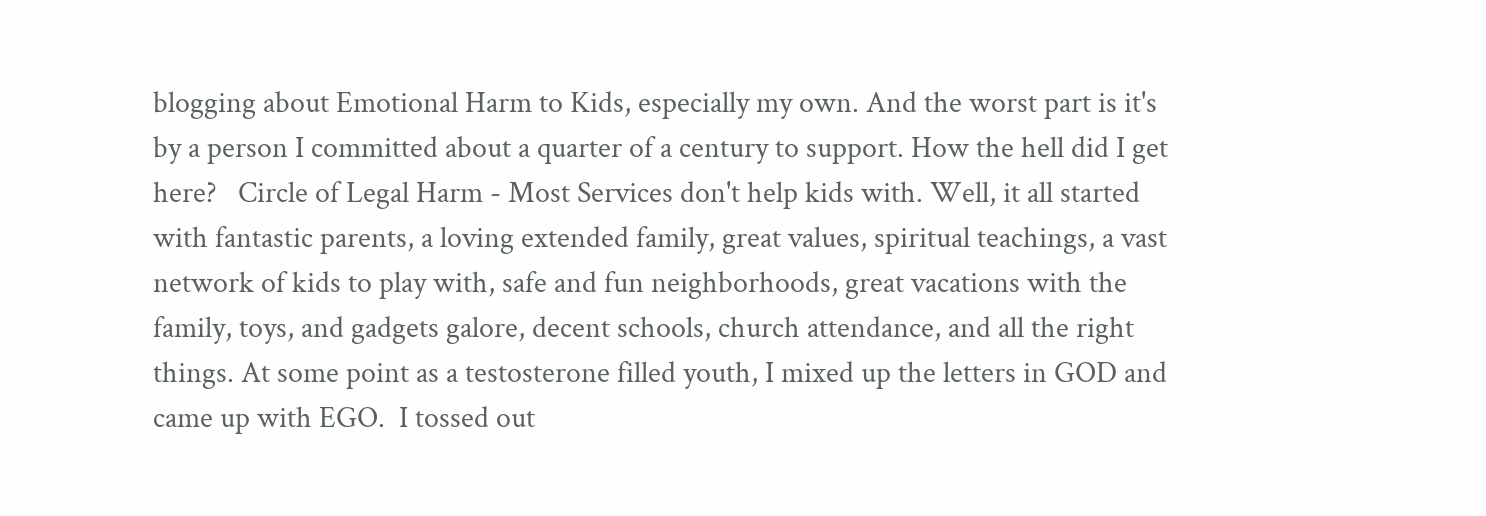blogging about Emotional Harm to Kids, especially my own. And the worst part is it's by a person I committed about a quarter of a century to support. How the hell did I get here?   Circle of Legal Harm - Most Services don't help kids with. Well, it all started with fantastic parents, a loving extended family, great values, spiritual teachings, a vast network of kids to play with, safe and fun neighborhoods, great vacations with the family, toys, and gadgets galore, decent schools, church attendance, and all the right things. At some point as a testosterone filled youth, I mixed up the letters in GOD and came up with EGO.  I tossed out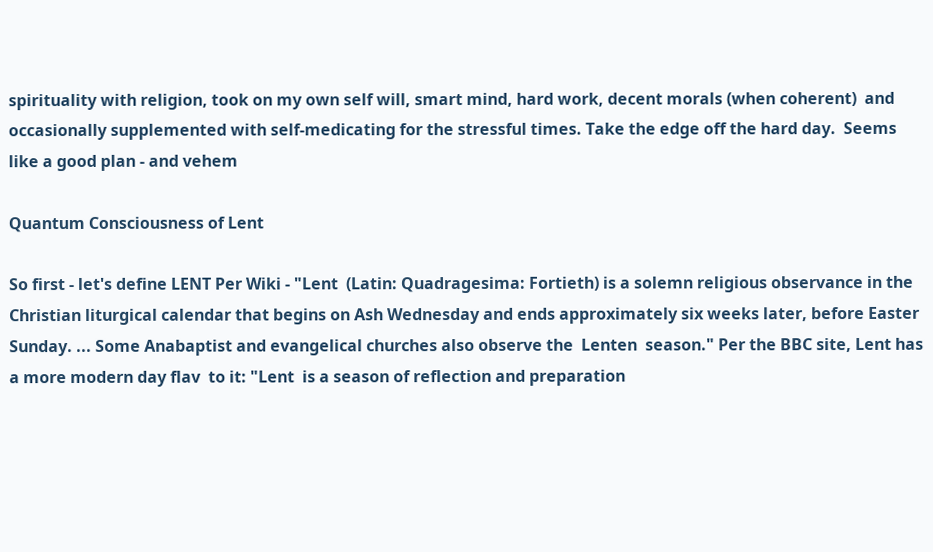spirituality with religion, took on my own self will, smart mind, hard work, decent morals (when coherent)  and occasionally supplemented with self-medicating for the stressful times. Take the edge off the hard day.  Seems like a good plan - and vehem

Quantum Consciousness of Lent

So first - let's define LENT Per Wiki - "Lent  (Latin: Quadragesima: Fortieth) is a solemn religious observance in the Christian liturgical calendar that begins on Ash Wednesday and ends approximately six weeks later, before Easter Sunday. ... Some Anabaptist and evangelical churches also observe the  Lenten  season." Per the BBC site, Lent has a more modern day flav  to it: "Lent  is a season of reflection and preparation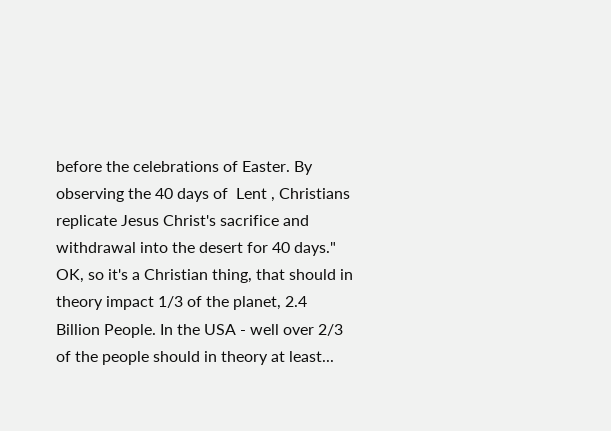before the celebrations of Easter. By observing the 40 days of  Lent , Christians replicate Jesus Christ's sacrifice and withdrawal into the desert for 40 days." OK, so it's a Christian thing, that should in theory impact 1/3 of the planet, 2.4 Billion People. In the USA - well over 2/3 of the people should in theory at least...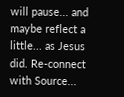will pause... and maybe reflect a little... as Jesus did. Re-connect with Source...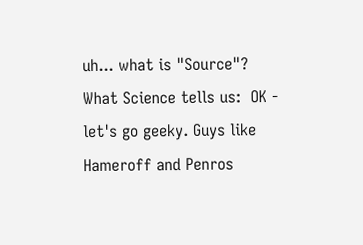uh... what is "Source"? What Science tells us:  OK - let's go geeky. Guys like Hameroff and Penros